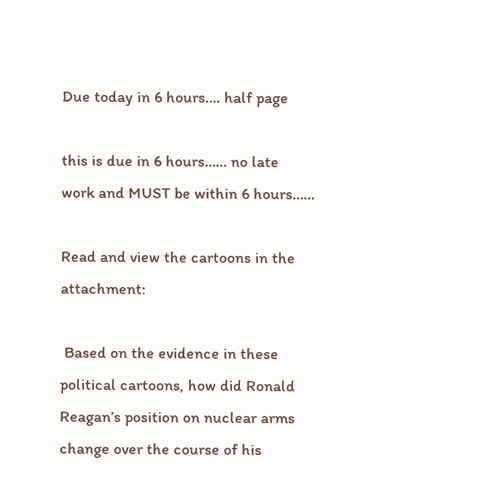Due today in 6 hours…. half page

this is due in 6 hours…… no late work and MUST be within 6 hours……

Read and view the cartoons in the attachment:

 Based on the evidence in these political cartoons, how did Ronald Reagan’s position on nuclear arms change over the course of his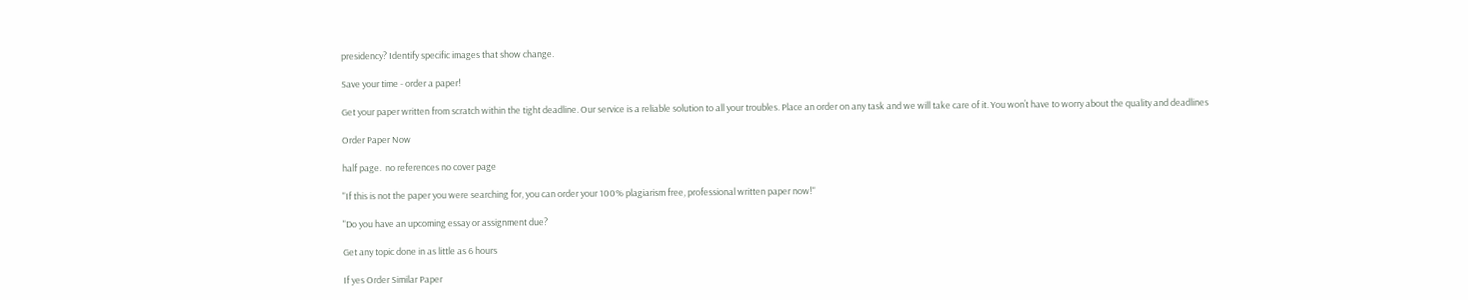presidency? Identify specific images that show change.

Save your time - order a paper!

Get your paper written from scratch within the tight deadline. Our service is a reliable solution to all your troubles. Place an order on any task and we will take care of it. You won’t have to worry about the quality and deadlines

Order Paper Now

half page.  no references no cover page

"If this is not the paper you were searching for, you can order your 100% plagiarism free, professional written paper now!"

"Do you have an upcoming essay or assignment due?

Get any topic done in as little as 6 hours

If yes Order Similar Paper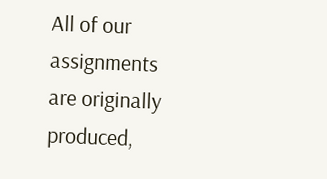All of our assignments are originally produced,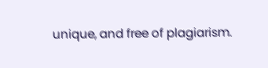unique, and free of plagiarism.